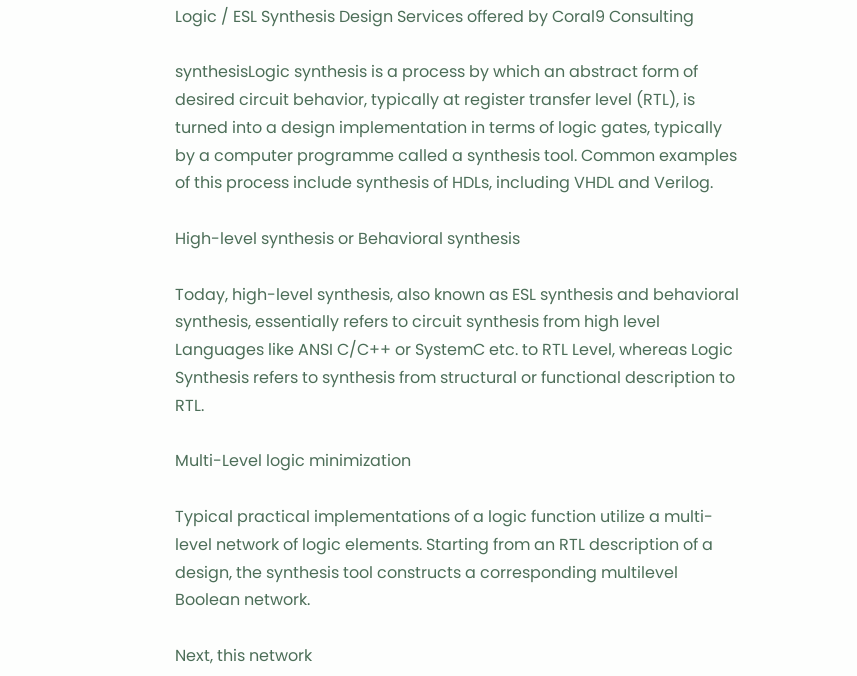Logic / ESL Synthesis Design Services offered by Coral9 Consulting

synthesisLogic synthesis is a process by which an abstract form of desired circuit behavior, typically at register transfer level (RTL), is turned into a design implementation in terms of logic gates, typically by a computer programme called a synthesis tool. Common examples of this process include synthesis of HDLs, including VHDL and Verilog.

High-level synthesis or Behavioral synthesis

Today, high-level synthesis, also known as ESL synthesis and behavioral synthesis, essentially refers to circuit synthesis from high level Languages like ANSI C/C++ or SystemC etc. to RTL Level, whereas Logic Synthesis refers to synthesis from structural or functional description to RTL.

Multi-Level logic minimization

Typical practical implementations of a logic function utilize a multi-level network of logic elements. Starting from an RTL description of a design, the synthesis tool constructs a corresponding multilevel Boolean network.

Next, this network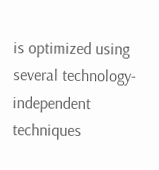is optimized using several technology-independent techniques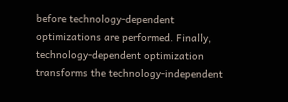before technology-dependent optimizations are performed. Finally, technology-dependent optimization transforms the technology-independent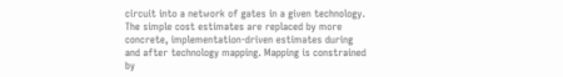circuit into a network of gates in a given technology. The simple cost estimates are replaced by more concrete, implementation-driven estimates during and after technology mapping. Mapping is constrained by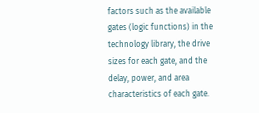factors such as the available gates (logic functions) in the technology library, the drive sizes for each gate, and the delay, power, and area characteristics of each gate.